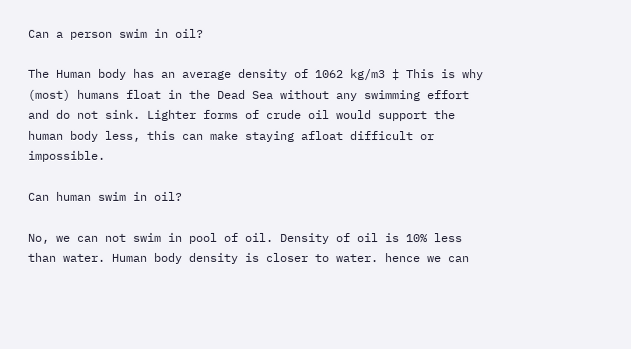Can a person swim in oil?

The Human body has an average density of 1062 kg/m3 ‡ This is why (most) humans float in the Dead Sea without any swimming effort and do not sink. Lighter forms of crude oil would support the human body less, this can make staying afloat difficult or impossible.

Can human swim in oil?

No, we can not swim in pool of oil. Density of oil is 10% less than water. Human body density is closer to water. hence we can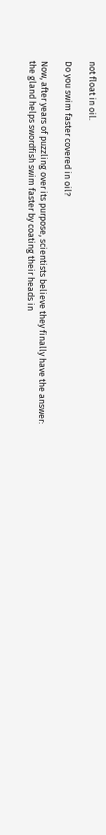not float in oil.

Do you swim faster covered in oil?

Now, after years of puzzling over its purpose, scientists believe they finally have the answer: the gland helps swordfish swim faster by coating their heads in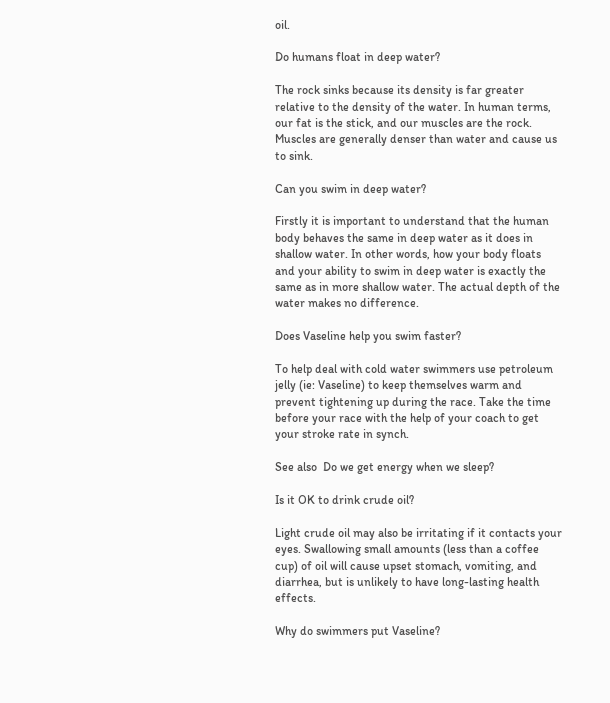oil.

Do humans float in deep water?

The rock sinks because its density is far greater relative to the density of the water. In human terms, our fat is the stick, and our muscles are the rock. Muscles are generally denser than water and cause us to sink.

Can you swim in deep water?

Firstly it is important to understand that the human body behaves the same in deep water as it does in shallow water. In other words, how your body floats and your ability to swim in deep water is exactly the same as in more shallow water. The actual depth of the water makes no difference.

Does Vaseline help you swim faster?

To help deal with cold water swimmers use petroleum jelly (ie: Vaseline) to keep themselves warm and prevent tightening up during the race. Take the time before your race with the help of your coach to get your stroke rate in synch.

See also  Do we get energy when we sleep?

Is it OK to drink crude oil?

Light crude oil may also be irritating if it contacts your eyes. Swallowing small amounts (less than a coffee cup) of oil will cause upset stomach, vomiting, and diarrhea, but is unlikely to have long-lasting health effects.

Why do swimmers put Vaseline?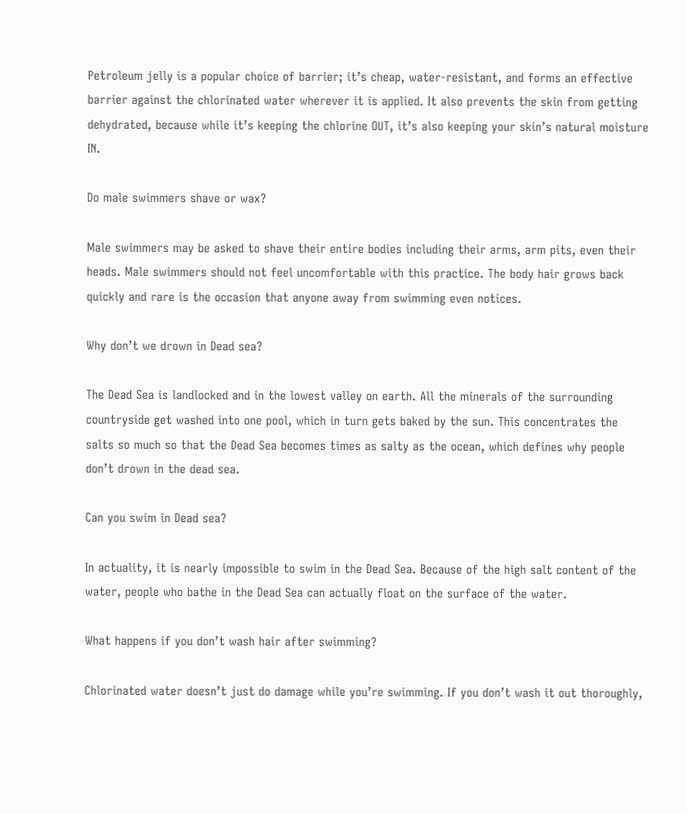Petroleum jelly is a popular choice of barrier; it’s cheap, water-resistant, and forms an effective barrier against the chlorinated water wherever it is applied. It also prevents the skin from getting dehydrated, because while it’s keeping the chlorine OUT, it’s also keeping your skin’s natural moisture IN.

Do male swimmers shave or wax?

Male swimmers may be asked to shave their entire bodies including their arms, arm pits, even their heads. Male swimmers should not feel uncomfortable with this practice. The body hair grows back quickly and rare is the occasion that anyone away from swimming even notices.

Why don’t we drown in Dead sea?

The Dead Sea is landlocked and in the lowest valley on earth. All the minerals of the surrounding countryside get washed into one pool, which in turn gets baked by the sun. This concentrates the salts so much so that the Dead Sea becomes times as salty as the ocean, which defines why people don’t drown in the dead sea.

Can you swim in Dead sea?

In actuality, it is nearly impossible to swim in the Dead Sea. Because of the high salt content of the water, people who bathe in the Dead Sea can actually float on the surface of the water.

What happens if you don’t wash hair after swimming?

Chlorinated water doesn’t just do damage while you’re swimming. If you don’t wash it out thoroughly,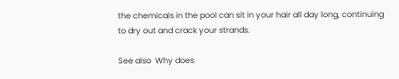the chemicals in the pool can sit in your hair all day long, continuing to dry out and crack your strands.

See also  Why does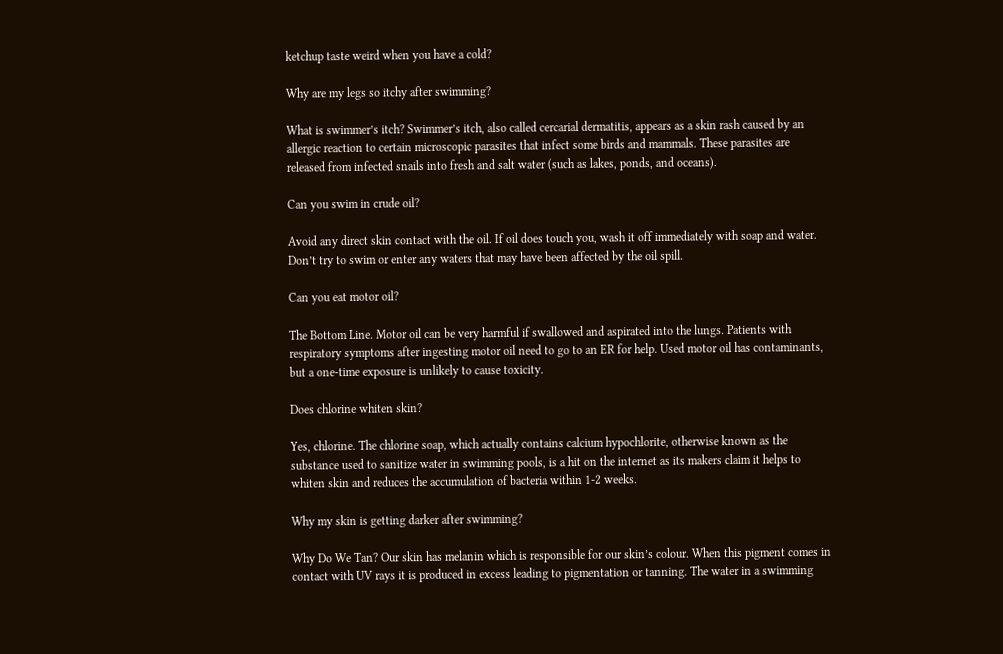ketchup taste weird when you have a cold?

Why are my legs so itchy after swimming?

What is swimmer’s itch? Swimmer’s itch, also called cercarial dermatitis, appears as a skin rash caused by an allergic reaction to certain microscopic parasites that infect some birds and mammals. These parasites are released from infected snails into fresh and salt water (such as lakes, ponds, and oceans).

Can you swim in crude oil?

Avoid any direct skin contact with the oil. If oil does touch you, wash it off immediately with soap and water. Don’t try to swim or enter any waters that may have been affected by the oil spill.

Can you eat motor oil?

The Bottom Line. Motor oil can be very harmful if swallowed and aspirated into the lungs. Patients with respiratory symptoms after ingesting motor oil need to go to an ER for help. Used motor oil has contaminants, but a one-time exposure is unlikely to cause toxicity.

Does chlorine whiten skin?

Yes, chlorine. The chlorine soap, which actually contains calcium hypochlorite, otherwise known as the substance used to sanitize water in swimming pools, is a hit on the internet as its makers claim it helps to whiten skin and reduces the accumulation of bacteria within 1-2 weeks.

Why my skin is getting darker after swimming?

Why Do We Tan? Our skin has melanin which is responsible for our skin’s colour. When this pigment comes in contact with UV rays it is produced in excess leading to pigmentation or tanning. The water in a swimming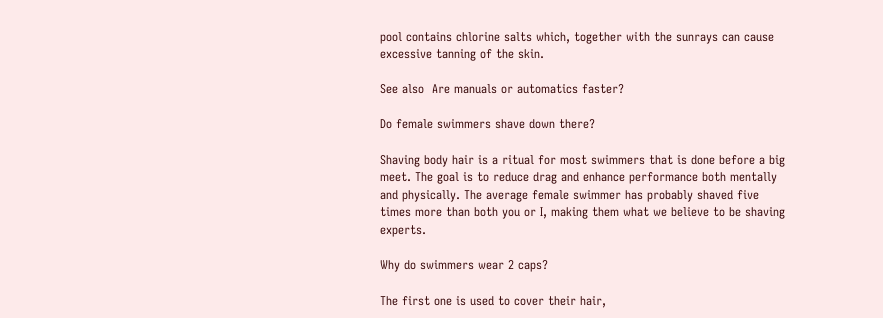pool contains chlorine salts which, together with the sunrays can cause excessive tanning of the skin.

See also  Are manuals or automatics faster?

Do female swimmers shave down there?

Shaving body hair is a ritual for most swimmers that is done before a big meet. The goal is to reduce drag and enhance performance both mentally and physically. The average female swimmer has probably shaved five times more than both you or I, making them what we believe to be shaving experts.

Why do swimmers wear 2 caps?

The first one is used to cover their hair,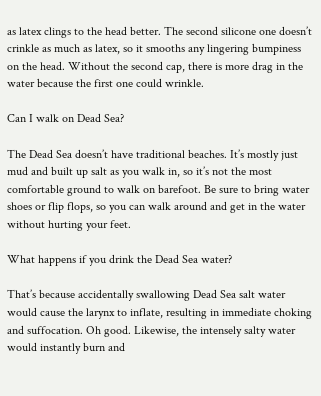as latex clings to the head better. The second silicone one doesn’t crinkle as much as latex, so it smooths any lingering bumpiness on the head. Without the second cap, there is more drag in the water because the first one could wrinkle.

Can I walk on Dead Sea?

The Dead Sea doesn’t have traditional beaches. It’s mostly just mud and built up salt as you walk in, so it’s not the most comfortable ground to walk on barefoot. Be sure to bring water shoes or flip flops, so you can walk around and get in the water without hurting your feet.

What happens if you drink the Dead Sea water?

That’s because accidentally swallowing Dead Sea salt water would cause the larynx to inflate, resulting in immediate choking and suffocation. Oh good. Likewise, the intensely salty water would instantly burn and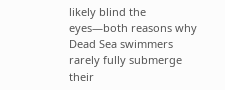likely blind the eyes—both reasons why Dead Sea swimmers rarely fully submerge their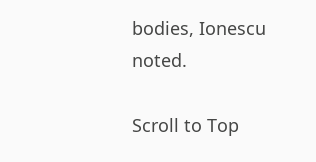bodies, Ionescu noted.

Scroll to Top